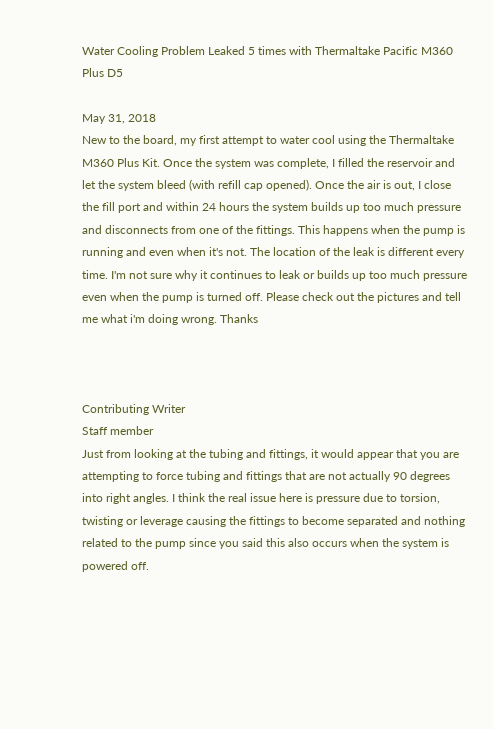Water Cooling Problem Leaked 5 times with Thermaltake Pacific M360 Plus D5

May 31, 2018
New to the board, my first attempt to water cool using the Thermaltake M360 Plus Kit. Once the system was complete, I filled the reservoir and let the system bleed (with refill cap opened). Once the air is out, I close the fill port and within 24 hours the system builds up too much pressure and disconnects from one of the fittings. This happens when the pump is running and even when it's not. The location of the leak is different every time. I'm not sure why it continues to leak or builds up too much pressure even when the pump is turned off. Please check out the pictures and tell me what i'm doing wrong. Thanks



Contributing Writer
Staff member
Just from looking at the tubing and fittings, it would appear that you are attempting to force tubing and fittings that are not actually 90 degrees into right angles. I think the real issue here is pressure due to torsion, twisting or leverage causing the fittings to become separated and nothing related to the pump since you said this also occurs when the system is powered off.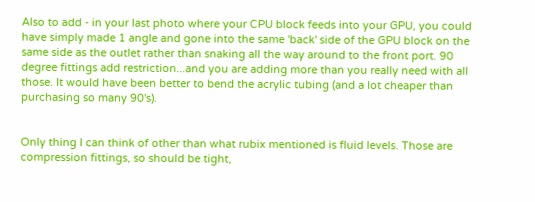Also to add - in your last photo where your CPU block feeds into your GPU, you could have simply made 1 angle and gone into the same 'back' side of the GPU block on the same side as the outlet rather than snaking all the way around to the front port. 90 degree fittings add restriction...and you are adding more than you really need with all those. It would have been better to bend the acrylic tubing (and a lot cheaper than purchasing so many 90's).


Only thing I can think of other than what rubix mentioned is fluid levels. Those are compression fittings, so should be tight,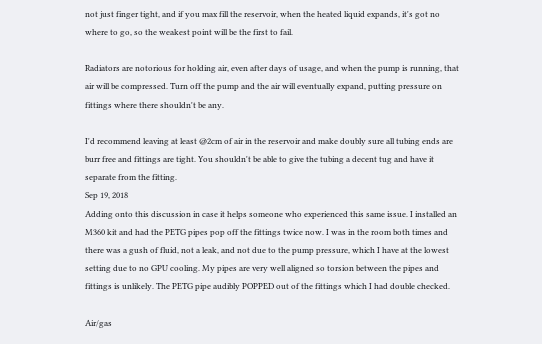not just finger tight, and if you max fill the reservoir, when the heated liquid expands, it's got no where to go, so the weakest point will be the first to fail.

Radiators are notorious for holding air, even after days of usage, and when the pump is running, that air will be compressed. Turn off the pump and the air will eventually expand, putting pressure on fittings where there shouldn't be any.

I'd recommend leaving at least @2cm of air in the reservoir and make doubly sure all tubing ends are burr free and fittings are tight. You shouldn't be able to give the tubing a decent tug and have it separate from the fitting.
Sep 19, 2018
Adding onto this discussion in case it helps someone who experienced this same issue. I installed an M360 kit and had the PETG pipes pop off the fittings twice now. I was in the room both times and there was a gush of fluid, not a leak, and not due to the pump pressure, which I have at the lowest setting due to no GPU cooling. My pipes are very well aligned so torsion between the pipes and fittings is unlikely. The PETG pipe audibly POPPED out of the fittings which I had double checked.

Air/gas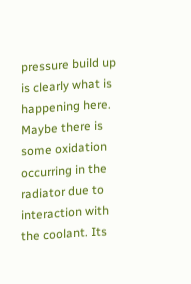pressure build up is clearly what is happening here. Maybe there is some oxidation occurring in the radiator due to interaction with the coolant. Its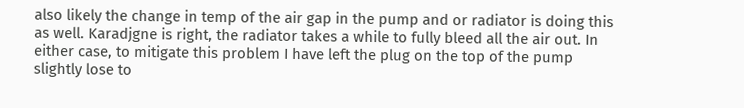also likely the change in temp of the air gap in the pump and or radiator is doing this as well. Karadjgne is right, the radiator takes a while to fully bleed all the air out. In either case, to mitigate this problem I have left the plug on the top of the pump slightly lose to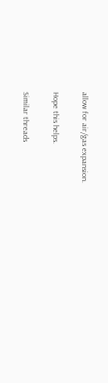allow for air/gas expansion.

Hope this helps.

Similar threads